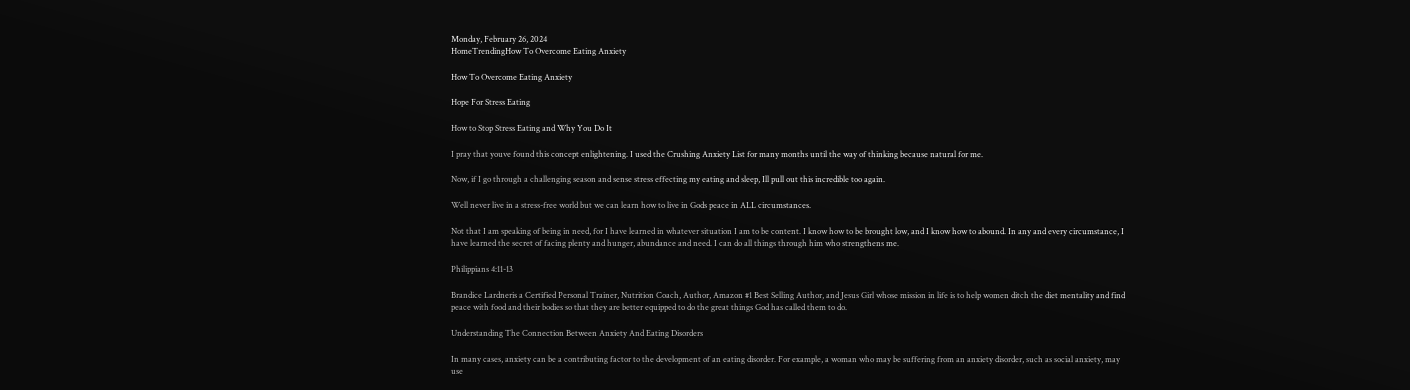Monday, February 26, 2024
HomeTrendingHow To Overcome Eating Anxiety

How To Overcome Eating Anxiety

Hope For Stress Eating

How to Stop Stress Eating and Why You Do It

I pray that youve found this concept enlightening. I used the Crushing Anxiety List for many months until the way of thinking because natural for me.

Now, if I go through a challenging season and sense stress effecting my eating and sleep, Ill pull out this incredible too again.

Well never live in a stress-free world but we can learn how to live in Gods peace in ALL circumstances.

Not that I am speaking of being in need, for I have learned in whatever situation I am to be content. I know how to be brought low, and I know how to abound. In any and every circumstance, I have learned the secret of facing plenty and hunger, abundance and need. I can do all things through him who strengthens me.

Philippians 4:11-13

Brandice Lardneris a Certified Personal Trainer, Nutrition Coach, Author, Amazon #1 Best Selling Author, and Jesus Girl whose mission in life is to help women ditch the diet mentality and find peace with food and their bodies so that they are better equipped to do the great things God has called them to do.

Understanding The Connection Between Anxiety And Eating Disorders

In many cases, anxiety can be a contributing factor to the development of an eating disorder. For example, a woman who may be suffering from an anxiety disorder, such as social anxiety, may use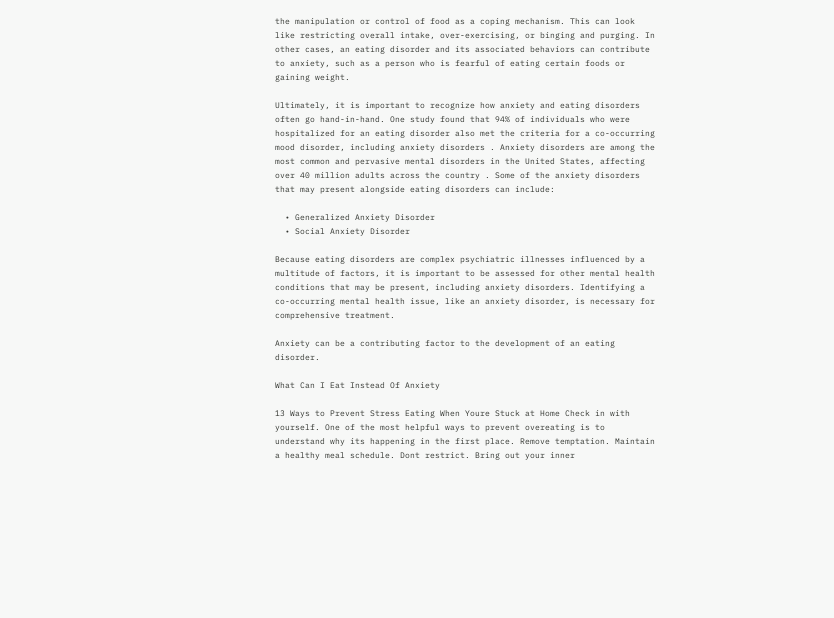the manipulation or control of food as a coping mechanism. This can look like restricting overall intake, over-exercising, or binging and purging. In other cases, an eating disorder and its associated behaviors can contribute to anxiety, such as a person who is fearful of eating certain foods or gaining weight.

Ultimately, it is important to recognize how anxiety and eating disorders often go hand-in-hand. One study found that 94% of individuals who were hospitalized for an eating disorder also met the criteria for a co-occurring mood disorder, including anxiety disorders . Anxiety disorders are among the most common and pervasive mental disorders in the United States, affecting over 40 million adults across the country . Some of the anxiety disorders that may present alongside eating disorders can include:

  • Generalized Anxiety Disorder
  • Social Anxiety Disorder

Because eating disorders are complex psychiatric illnesses influenced by a multitude of factors, it is important to be assessed for other mental health conditions that may be present, including anxiety disorders. Identifying a co-occurring mental health issue, like an anxiety disorder, is necessary for comprehensive treatment.

Anxiety can be a contributing factor to the development of an eating disorder.

What Can I Eat Instead Of Anxiety

13 Ways to Prevent Stress Eating When Youre Stuck at Home Check in with yourself. One of the most helpful ways to prevent overeating is to understand why its happening in the first place. Remove temptation. Maintain a healthy meal schedule. Dont restrict. Bring out your inner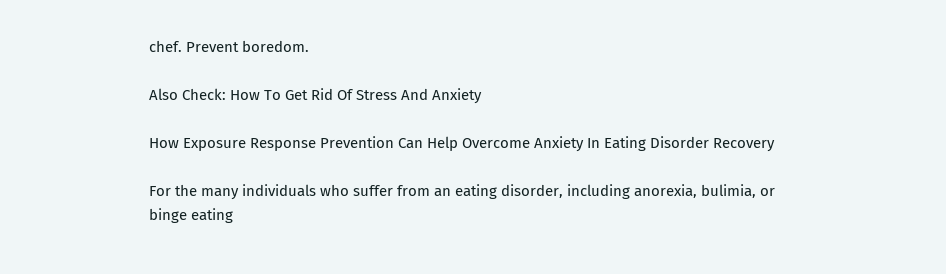chef. Prevent boredom.

Also Check: How To Get Rid Of Stress And Anxiety

How Exposure Response Prevention Can Help Overcome Anxiety In Eating Disorder Recovery

For the many individuals who suffer from an eating disorder, including anorexia, bulimia, or binge eating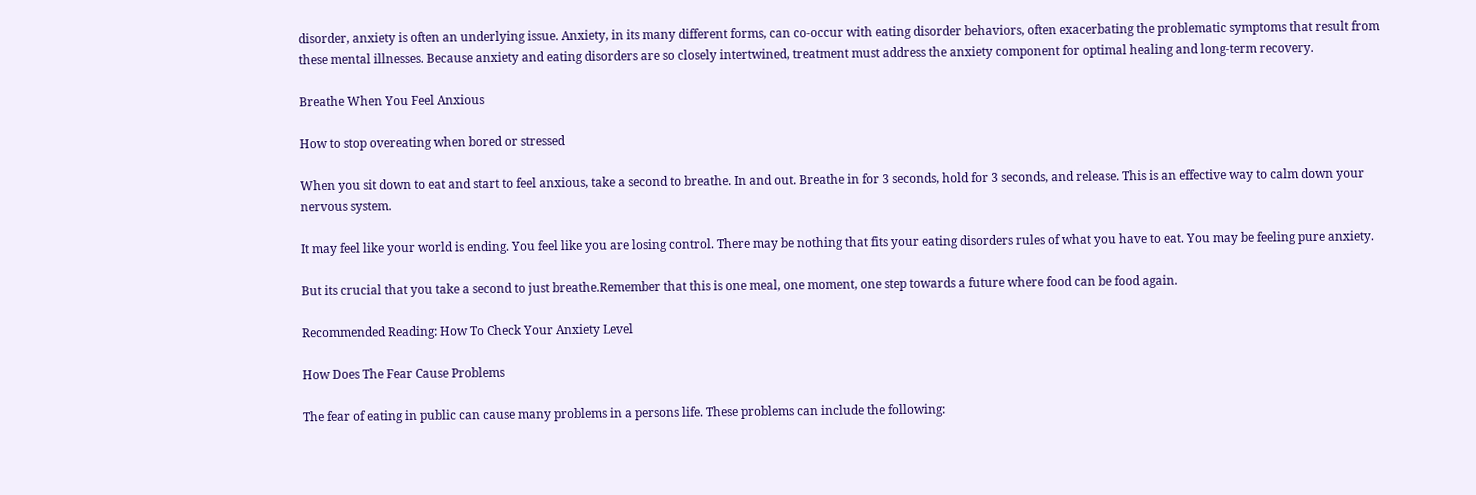disorder, anxiety is often an underlying issue. Anxiety, in its many different forms, can co-occur with eating disorder behaviors, often exacerbating the problematic symptoms that result from these mental illnesses. Because anxiety and eating disorders are so closely intertwined, treatment must address the anxiety component for optimal healing and long-term recovery.

Breathe When You Feel Anxious

How to stop overeating when bored or stressed

When you sit down to eat and start to feel anxious, take a second to breathe. In and out. Breathe in for 3 seconds, hold for 3 seconds, and release. This is an effective way to calm down your nervous system.

It may feel like your world is ending. You feel like you are losing control. There may be nothing that fits your eating disorders rules of what you have to eat. You may be feeling pure anxiety.

But its crucial that you take a second to just breathe.Remember that this is one meal, one moment, one step towards a future where food can be food again.

Recommended Reading: How To Check Your Anxiety Level

How Does The Fear Cause Problems

The fear of eating in public can cause many problems in a persons life. These problems can include the following: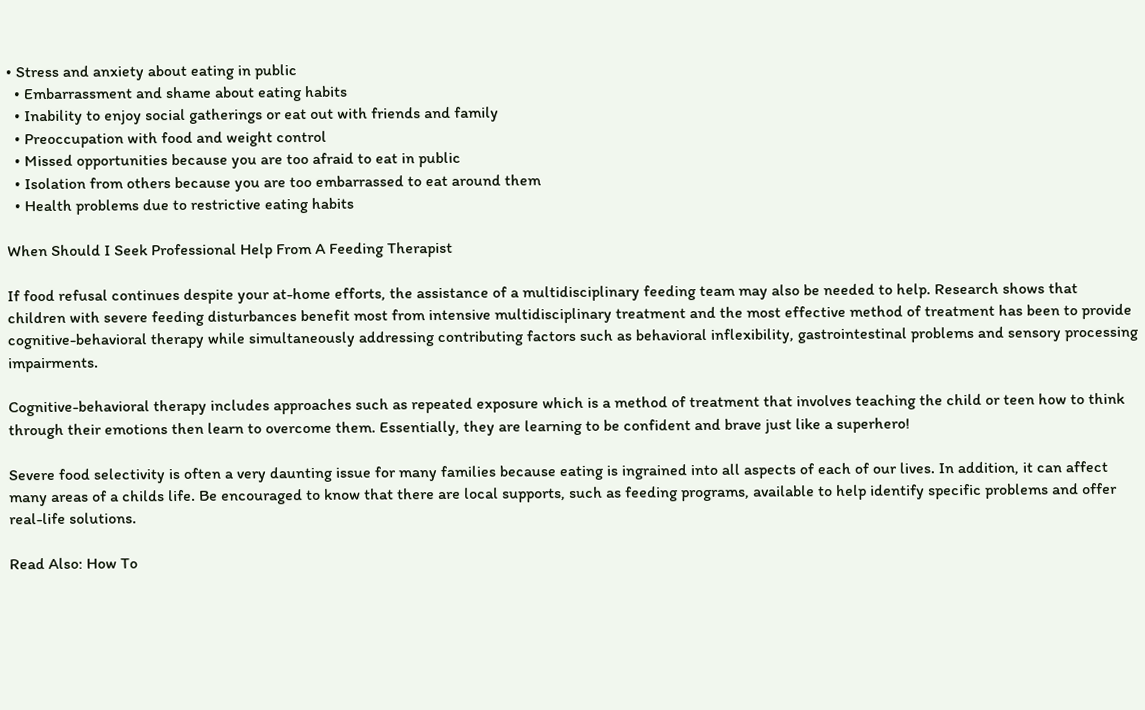• Stress and anxiety about eating in public
  • Embarrassment and shame about eating habits
  • Inability to enjoy social gatherings or eat out with friends and family
  • Preoccupation with food and weight control
  • Missed opportunities because you are too afraid to eat in public
  • Isolation from others because you are too embarrassed to eat around them
  • Health problems due to restrictive eating habits

When Should I Seek Professional Help From A Feeding Therapist

If food refusal continues despite your at-home efforts, the assistance of a multidisciplinary feeding team may also be needed to help. Research shows that children with severe feeding disturbances benefit most from intensive multidisciplinary treatment and the most effective method of treatment has been to provide cognitive-behavioral therapy while simultaneously addressing contributing factors such as behavioral inflexibility, gastrointestinal problems and sensory processing impairments.

Cognitive-behavioral therapy includes approaches such as repeated exposure which is a method of treatment that involves teaching the child or teen how to think through their emotions then learn to overcome them. Essentially, they are learning to be confident and brave just like a superhero!

Severe food selectivity is often a very daunting issue for many families because eating is ingrained into all aspects of each of our lives. In addition, it can affect many areas of a childs life. Be encouraged to know that there are local supports, such as feeding programs, available to help identify specific problems and offer real-life solutions.

Read Also: How To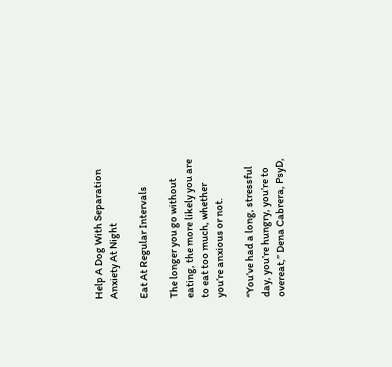Help A Dog With Separation Anxiety At Night

Eat At Regular Intervals

The longer you go without eating, the more likely you are to eat too much, whether you’re anxious or not.

“You’ve had a long, stressful day, you’re hungry, you’re to overeat,” Dena Cabrera, PsyD,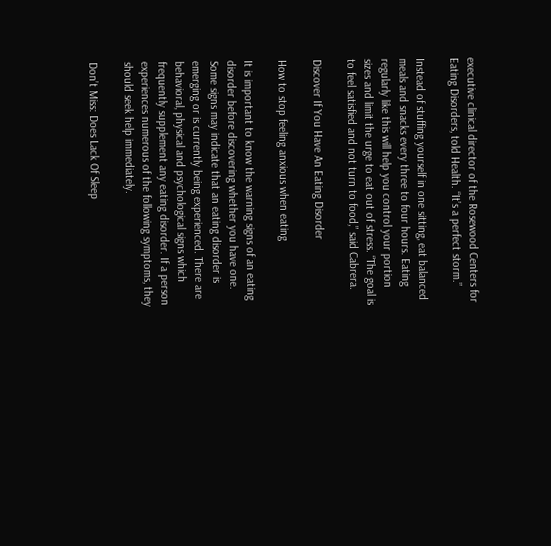executive clinical director of the Rosewood Centers for Eating Disorders, told Health. “It’s a perfect storm.”

Instead of stuffing yourself in one sitting, eat balanced meals and snacks every three to four hours. Eating regularly like this will help you control your portion sizes and limit the urge to eat out of stress. “The goal is to feel satisfied and not turn to food,” said Cabrera.

Discover If You Have An Eating Disorder

How to stop feeling anxious when eating

It is important to know the warning signs of an eating disorder before discovering whether you have one. Some signs may indicate that an eating disorder is emerging or is currently being experienced. There are behavioral, physical and psychological signs which frequently supplement any eating disorder. If a person experiences numerous of the following symptoms, they should seek help immediately.

Don’t Miss: Does Lack Of Sleep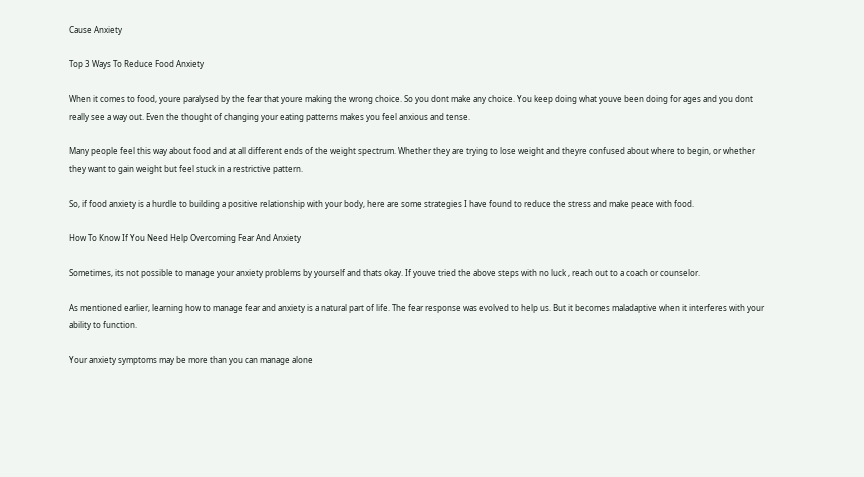Cause Anxiety

Top 3 Ways To Reduce Food Anxiety

When it comes to food, youre paralysed by the fear that youre making the wrong choice. So you dont make any choice. You keep doing what youve been doing for ages and you dont really see a way out. Even the thought of changing your eating patterns makes you feel anxious and tense.

Many people feel this way about food and at all different ends of the weight spectrum. Whether they are trying to lose weight and theyre confused about where to begin, or whether they want to gain weight but feel stuck in a restrictive pattern.

So, if food anxiety is a hurdle to building a positive relationship with your body, here are some strategies I have found to reduce the stress and make peace with food.

How To Know If You Need Help Overcoming Fear And Anxiety

Sometimes, its not possible to manage your anxiety problems by yourself and thats okay. If youve tried the above steps with no luck , reach out to a coach or counselor.

As mentioned earlier, learning how to manage fear and anxiety is a natural part of life. The fear response was evolved to help us. But it becomes maladaptive when it interferes with your ability to function.

Your anxiety symptoms may be more than you can manage alone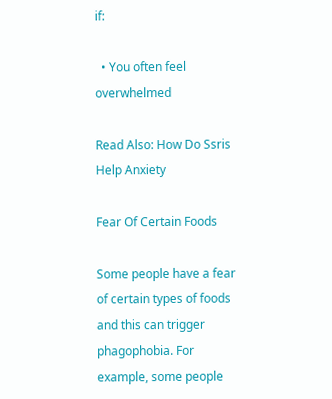if:

  • You often feel overwhelmed

Read Also: How Do Ssris Help Anxiety

Fear Of Certain Foods

Some people have a fear of certain types of foods and this can trigger phagophobia. For example, some people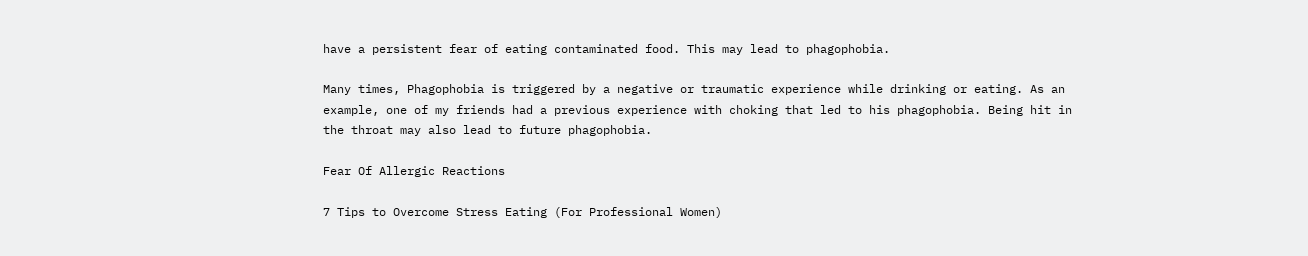have a persistent fear of eating contaminated food. This may lead to phagophobia.

Many times, Phagophobia is triggered by a negative or traumatic experience while drinking or eating. As an example, one of my friends had a previous experience with choking that led to his phagophobia. Being hit in the throat may also lead to future phagophobia.

Fear Of Allergic Reactions

7 Tips to Overcome Stress Eating (For Professional Women)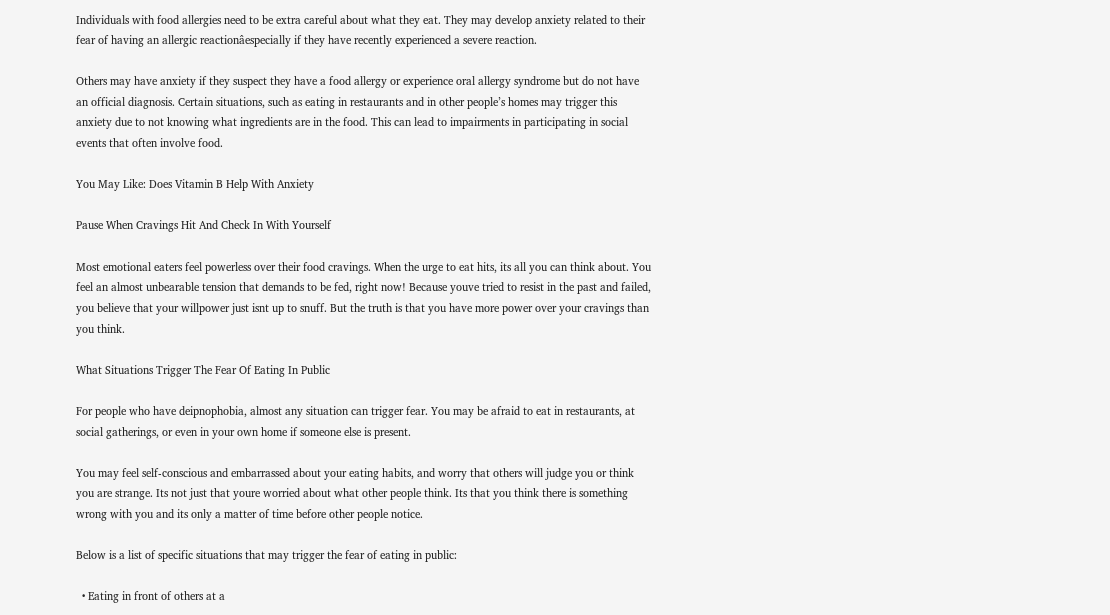Individuals with food allergies need to be extra careful about what they eat. They may develop anxiety related to their fear of having an allergic reactionâespecially if they have recently experienced a severe reaction.

Others may have anxiety if they suspect they have a food allergy or experience oral allergy syndrome but do not have an official diagnosis. Certain situations, such as eating in restaurants and in other people’s homes may trigger this anxiety due to not knowing what ingredients are in the food. This can lead to impairments in participating in social events that often involve food.

You May Like: Does Vitamin B Help With Anxiety

Pause When Cravings Hit And Check In With Yourself

Most emotional eaters feel powerless over their food cravings. When the urge to eat hits, its all you can think about. You feel an almost unbearable tension that demands to be fed, right now! Because youve tried to resist in the past and failed, you believe that your willpower just isnt up to snuff. But the truth is that you have more power over your cravings than you think.

What Situations Trigger The Fear Of Eating In Public

For people who have deipnophobia, almost any situation can trigger fear. You may be afraid to eat in restaurants, at social gatherings, or even in your own home if someone else is present.

You may feel self-conscious and embarrassed about your eating habits, and worry that others will judge you or think you are strange. Its not just that youre worried about what other people think. Its that you think there is something wrong with you and its only a matter of time before other people notice.

Below is a list of specific situations that may trigger the fear of eating in public:

  • Eating in front of others at a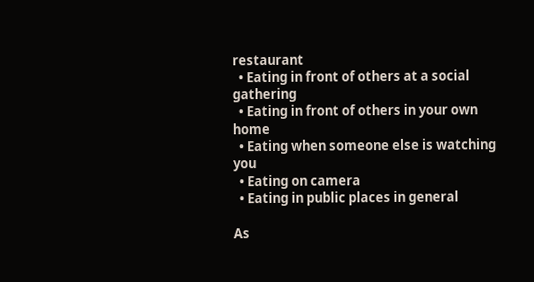restaurant
  • Eating in front of others at a social gathering
  • Eating in front of others in your own home
  • Eating when someone else is watching you
  • Eating on camera
  • Eating in public places in general

As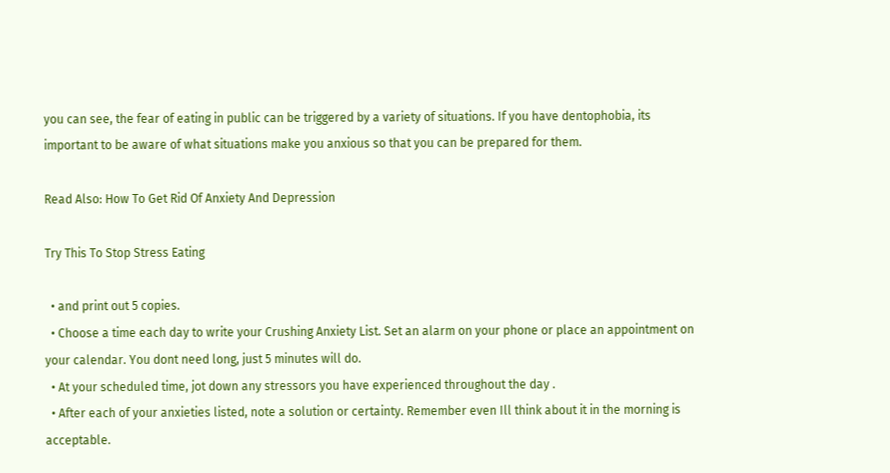you can see, the fear of eating in public can be triggered by a variety of situations. If you have dentophobia, its important to be aware of what situations make you anxious so that you can be prepared for them.

Read Also: How To Get Rid Of Anxiety And Depression

Try This To Stop Stress Eating

  • and print out 5 copies.
  • Choose a time each day to write your Crushing Anxiety List. Set an alarm on your phone or place an appointment on your calendar. You dont need long, just 5 minutes will do.
  • At your scheduled time, jot down any stressors you have experienced throughout the day .
  • After each of your anxieties listed, note a solution or certainty. Remember even Ill think about it in the morning is acceptable.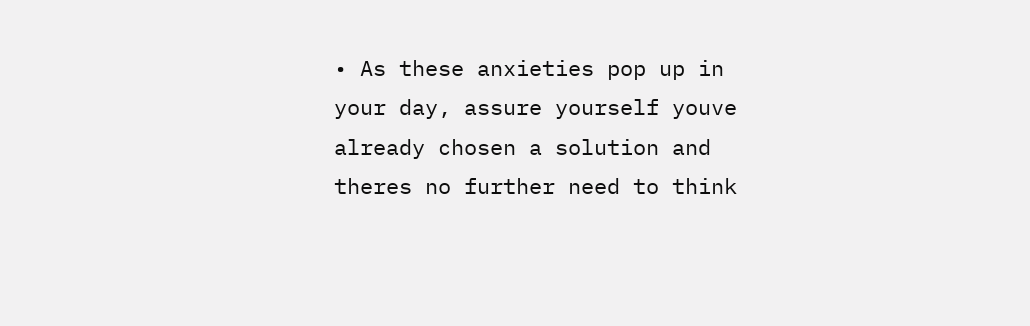• As these anxieties pop up in your day, assure yourself youve already chosen a solution and theres no further need to think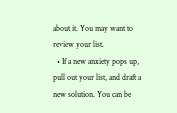about it. You may want to review your list.
  • If a new anxiety pops up, pull out your list, and draft a new solution. You can be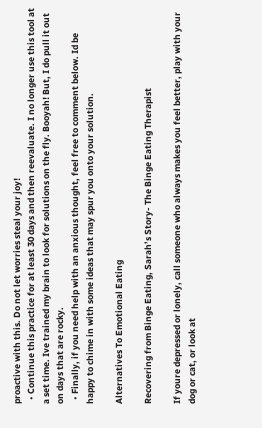proactive with this. Do not let worries steal your joy!
  • Continue this practice for at least 30 days and then reevaluate. I no longer use this tool at a set time. Ive trained my brain to look for solutions on the fly. Booyah! But, I do pull it out on days that are rocky.
  • Finally, if you need help with an anxious thought, feel free to comment below. Id be happy to chime in with some ideas that may spur you onto your solution.

Alternatives To Emotional Eating

Recovering from Binge Eating, Sarah’s Story- The Binge Eating Therapist

If youre depressed or lonely, call someone who always makes you feel better, play with your dog or cat, or look at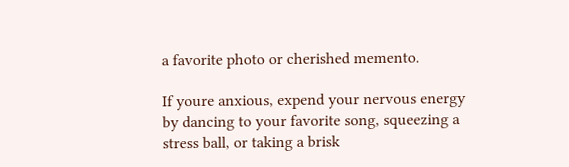a favorite photo or cherished memento.

If youre anxious, expend your nervous energy by dancing to your favorite song, squeezing a stress ball, or taking a brisk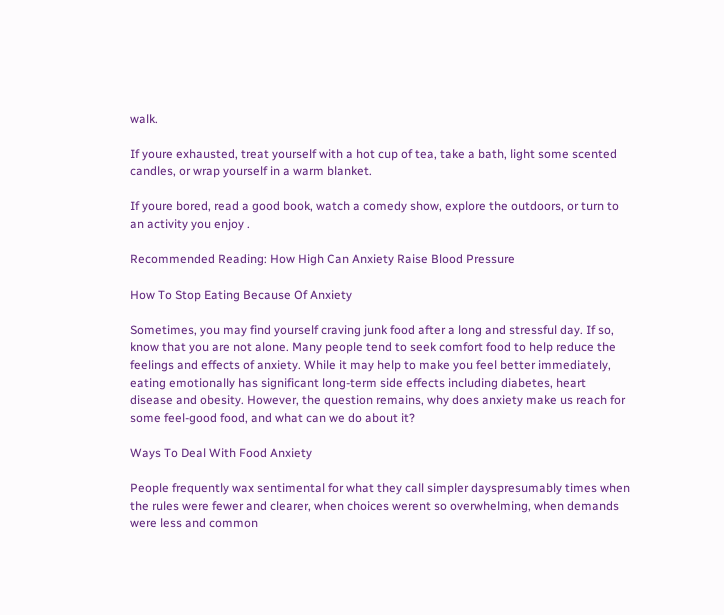walk.

If youre exhausted, treat yourself with a hot cup of tea, take a bath, light some scented candles, or wrap yourself in a warm blanket.

If youre bored, read a good book, watch a comedy show, explore the outdoors, or turn to an activity you enjoy .

Recommended Reading: How High Can Anxiety Raise Blood Pressure

How To Stop Eating Because Of Anxiety

Sometimes, you may find yourself craving junk food after a long and stressful day. If so, know that you are not alone. Many people tend to seek comfort food to help reduce the feelings and effects of anxiety. While it may help to make you feel better immediately, eating emotionally has significant long-term side effects including diabetes, heart disease and obesity. However, the question remains, why does anxiety make us reach for some feel-good food, and what can we do about it?

Ways To Deal With Food Anxiety

People frequently wax sentimental for what they call simpler dayspresumably times when the rules were fewer and clearer, when choices werent so overwhelming, when demands were less and common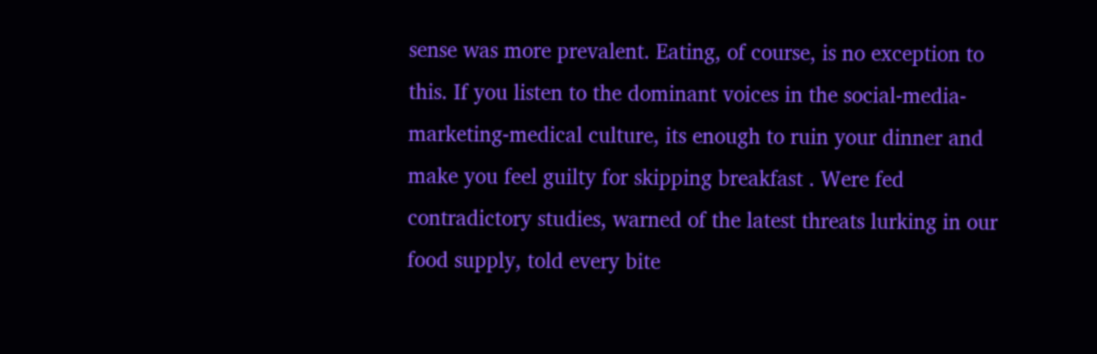sense was more prevalent. Eating, of course, is no exception to this. If you listen to the dominant voices in the social-media-marketing-medical culture, its enough to ruin your dinner and make you feel guilty for skipping breakfast . Were fed contradictory studies, warned of the latest threats lurking in our food supply, told every bite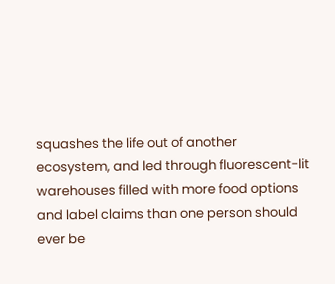squashes the life out of another ecosystem, and led through fluorescent-lit warehouses filled with more food options and label claims than one person should ever be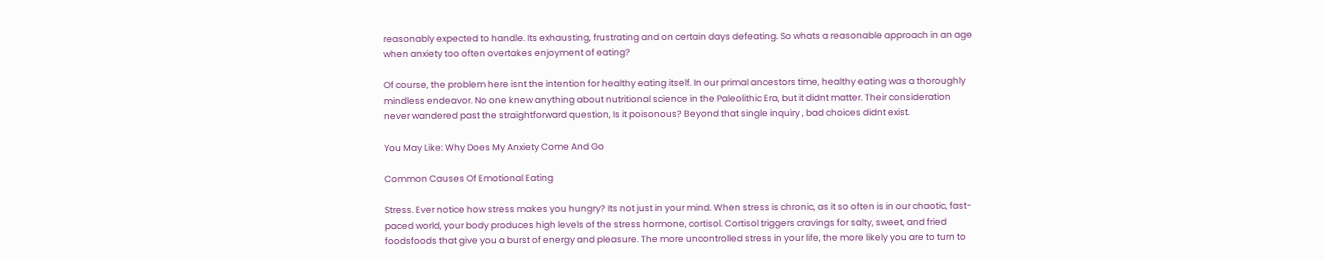reasonably expected to handle. Its exhausting, frustrating and on certain days defeating. So whats a reasonable approach in an age when anxiety too often overtakes enjoyment of eating?

Of course, the problem here isnt the intention for healthy eating itself. In our primal ancestors time, healthy eating was a thoroughly mindless endeavor. No one knew anything about nutritional science in the Paleolithic Era, but it didnt matter. Their consideration never wandered past the straightforward question, Is it poisonous? Beyond that single inquiry , bad choices didnt exist.

You May Like: Why Does My Anxiety Come And Go

Common Causes Of Emotional Eating

Stress. Ever notice how stress makes you hungry? Its not just in your mind. When stress is chronic, as it so often is in our chaotic, fast-paced world, your body produces high levels of the stress hormone, cortisol. Cortisol triggers cravings for salty, sweet, and fried foodsfoods that give you a burst of energy and pleasure. The more uncontrolled stress in your life, the more likely you are to turn to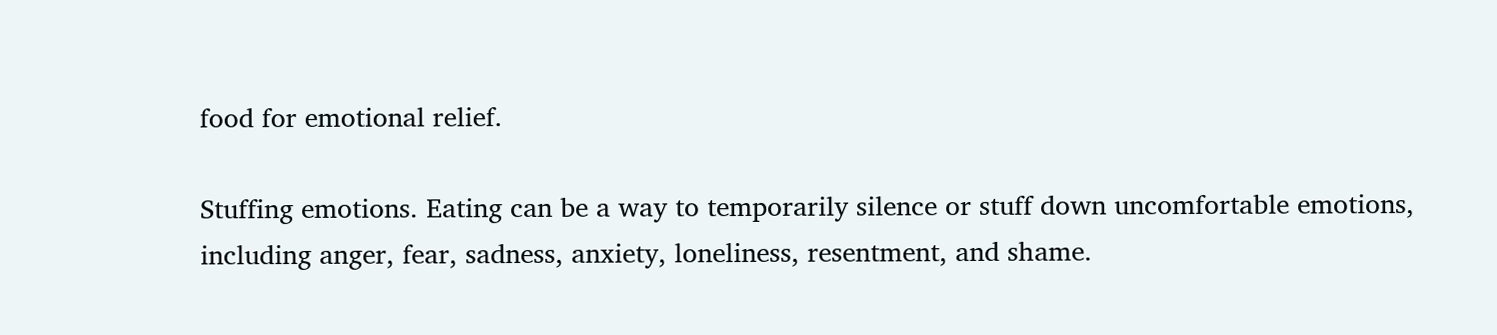food for emotional relief.

Stuffing emotions. Eating can be a way to temporarily silence or stuff down uncomfortable emotions, including anger, fear, sadness, anxiety, loneliness, resentment, and shame.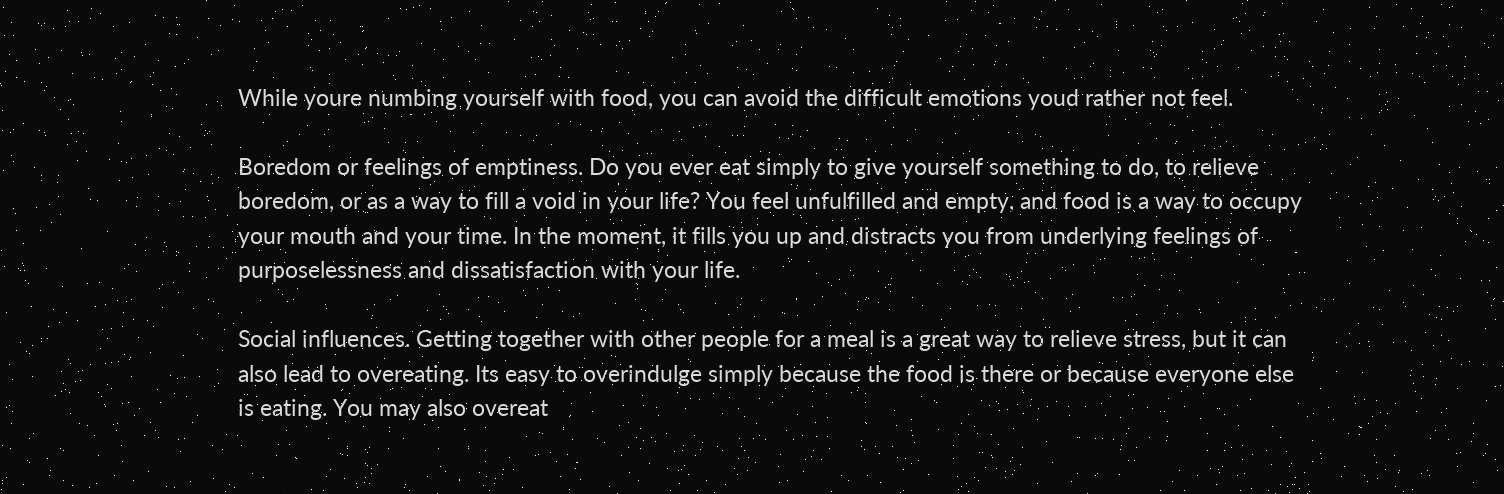While youre numbing yourself with food, you can avoid the difficult emotions youd rather not feel.

Boredom or feelings of emptiness. Do you ever eat simply to give yourself something to do, to relieve boredom, or as a way to fill a void in your life? You feel unfulfilled and empty, and food is a way to occupy your mouth and your time. In the moment, it fills you up and distracts you from underlying feelings of purposelessness and dissatisfaction with your life.

Social influences. Getting together with other people for a meal is a great way to relieve stress, but it can also lead to overeating. Its easy to overindulge simply because the food is there or because everyone else is eating. You may also overeat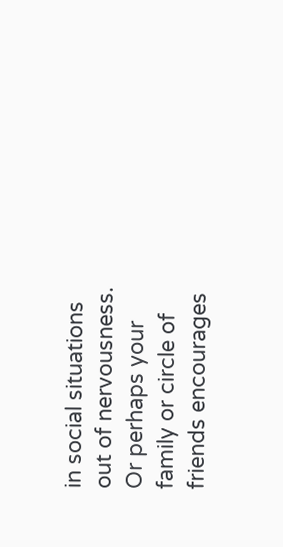in social situations out of nervousness. Or perhaps your family or circle of friends encourages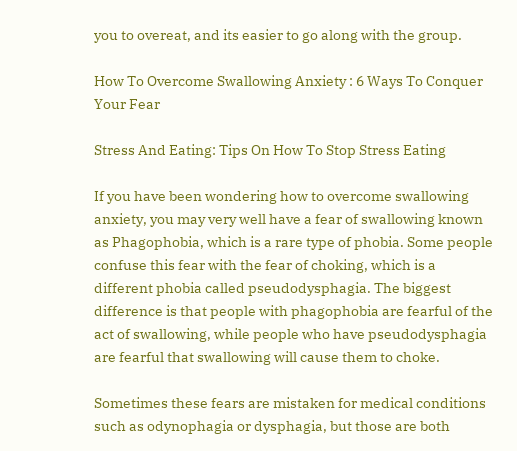you to overeat, and its easier to go along with the group.

How To Overcome Swallowing Anxiety : 6 Ways To Conquer Your Fear

Stress And Eating: Tips On How To Stop Stress Eating

If you have been wondering how to overcome swallowing anxiety, you may very well have a fear of swallowing known as Phagophobia, which is a rare type of phobia. Some people confuse this fear with the fear of choking, which is a different phobia called pseudodysphagia. The biggest difference is that people with phagophobia are fearful of the act of swallowing, while people who have pseudodysphagia are fearful that swallowing will cause them to choke.

Sometimes these fears are mistaken for medical conditions such as odynophagia or dysphagia, but those are both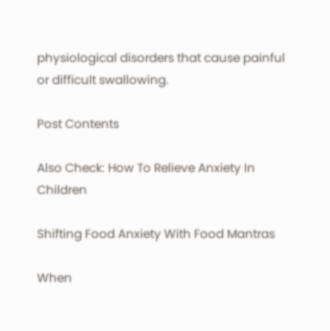physiological disorders that cause painful or difficult swallowing.

Post Contents

Also Check: How To Relieve Anxiety In Children

Shifting Food Anxiety With Food Mantras

When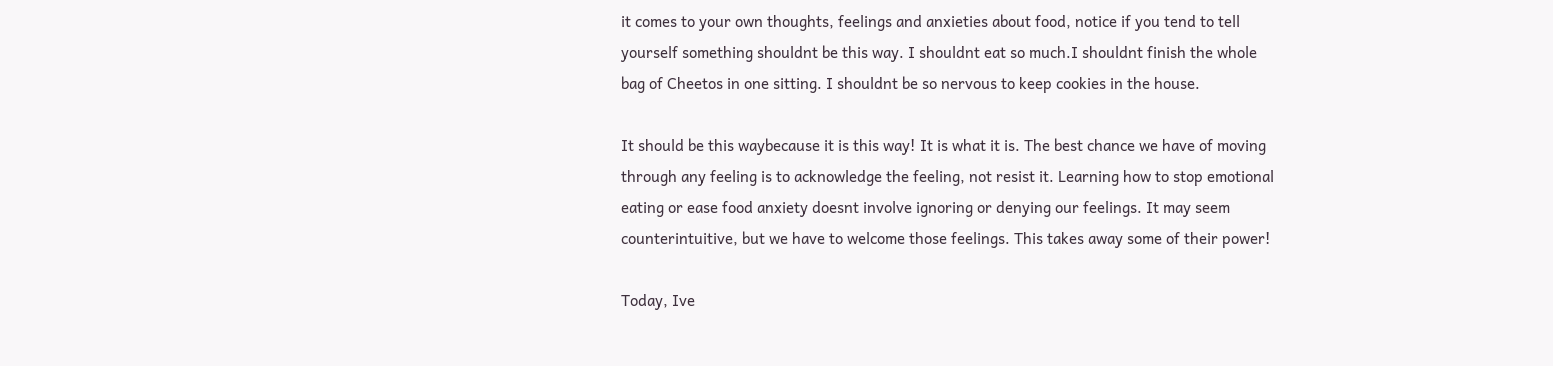it comes to your own thoughts, feelings and anxieties about food, notice if you tend to tell yourself something shouldnt be this way. I shouldnt eat so much.I shouldnt finish the whole bag of Cheetos in one sitting. I shouldnt be so nervous to keep cookies in the house.

It should be this waybecause it is this way! It is what it is. The best chance we have of moving through any feeling is to acknowledge the feeling, not resist it. Learning how to stop emotional eating or ease food anxiety doesnt involve ignoring or denying our feelings. It may seem counterintuitive, but we have to welcome those feelings. This takes away some of their power!

Today, Ive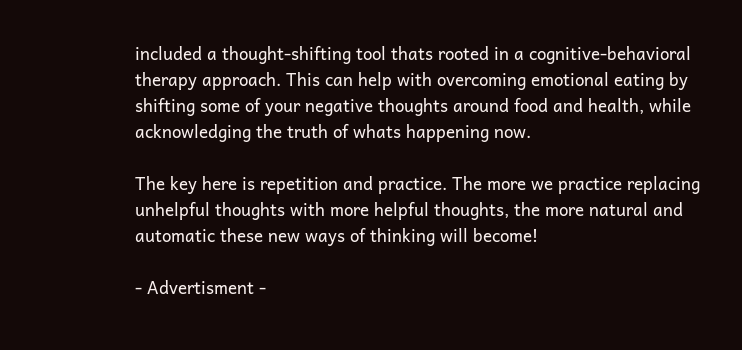included a thought-shifting tool thats rooted in a cognitive-behavioral therapy approach. This can help with overcoming emotional eating by shifting some of your negative thoughts around food and health, while acknowledging the truth of whats happening now.

The key here is repetition and practice. The more we practice replacing unhelpful thoughts with more helpful thoughts, the more natural and automatic these new ways of thinking will become!

- Advertisment -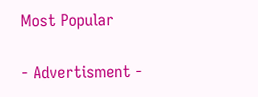Most Popular

- Advertisment -